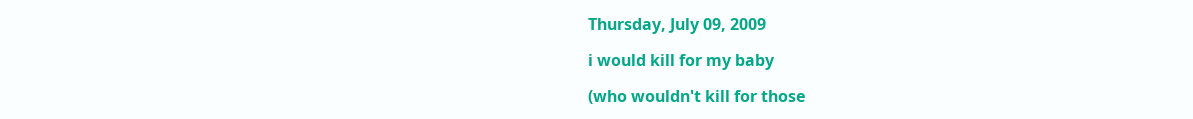Thursday, July 09, 2009

i would kill for my baby

(who wouldn't kill for those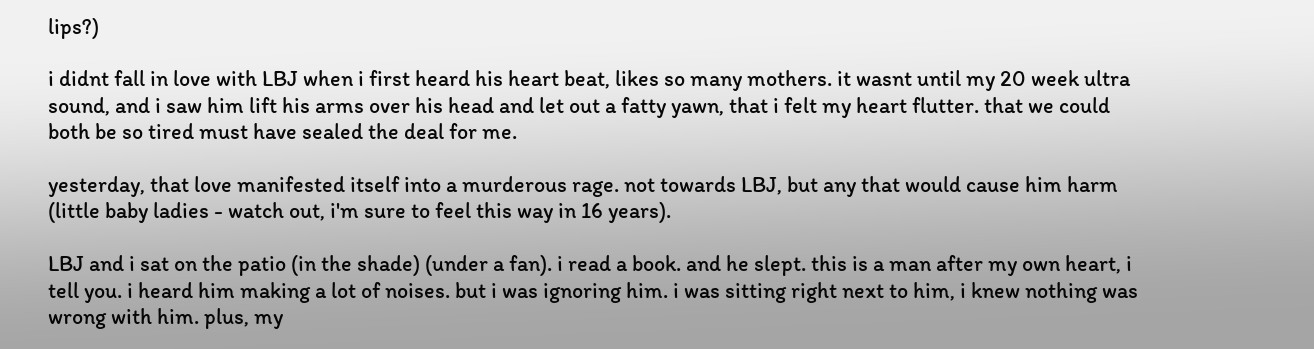lips?)

i didnt fall in love with LBJ when i first heard his heart beat, likes so many mothers. it wasnt until my 20 week ultra sound, and i saw him lift his arms over his head and let out a fatty yawn, that i felt my heart flutter. that we could both be so tired must have sealed the deal for me.

yesterday, that love manifested itself into a murderous rage. not towards LBJ, but any that would cause him harm (little baby ladies - watch out, i'm sure to feel this way in 16 years).

LBJ and i sat on the patio (in the shade) (under a fan). i read a book. and he slept. this is a man after my own heart, i tell you. i heard him making a lot of noises. but i was ignoring him. i was sitting right next to him, i knew nothing was wrong with him. plus, my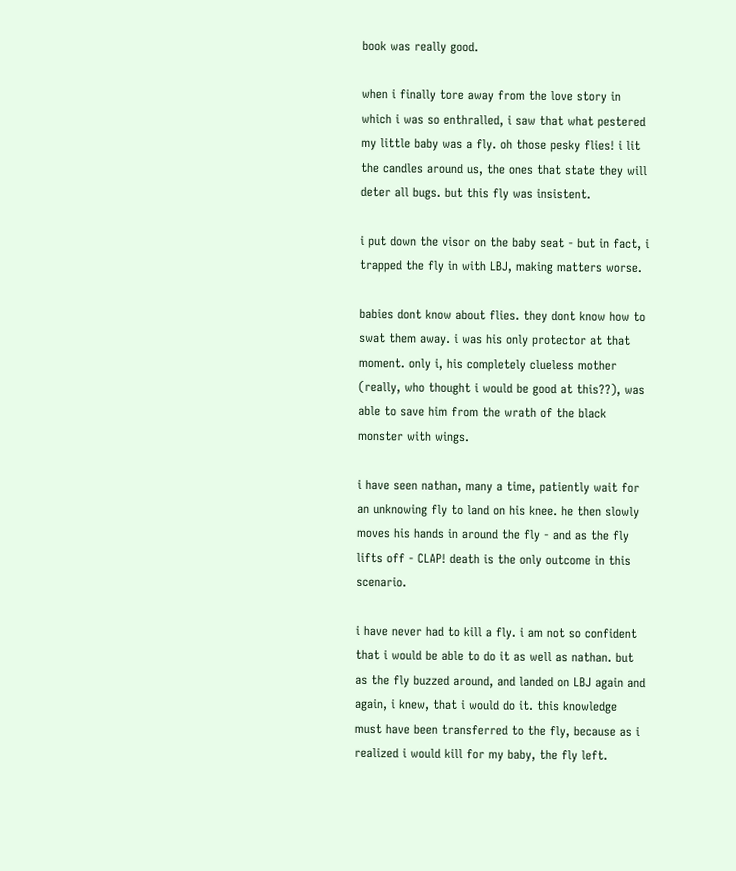book was really good.

when i finally tore away from the love story in which i was so enthralled, i saw that what pestered my little baby was a fly. oh those pesky flies! i lit the candles around us, the ones that state they will deter all bugs. but this fly was insistent.

i put down the visor on the baby seat - but in fact, i trapped the fly in with LBJ, making matters worse.

babies dont know about flies. they dont know how to swat them away. i was his only protector at that moment. only i, his completely clueless mother (really, who thought i would be good at this??), was able to save him from the wrath of the black monster with wings.

i have seen nathan, many a time, patiently wait for an unknowing fly to land on his knee. he then slowly moves his hands in around the fly - and as the fly lifts off - CLAP! death is the only outcome in this scenario.

i have never had to kill a fly. i am not so confident that i would be able to do it as well as nathan. but as the fly buzzed around, and landed on LBJ again and again, i knew, that i would do it. this knowledge must have been transferred to the fly, because as i realized i would kill for my baby, the fly left.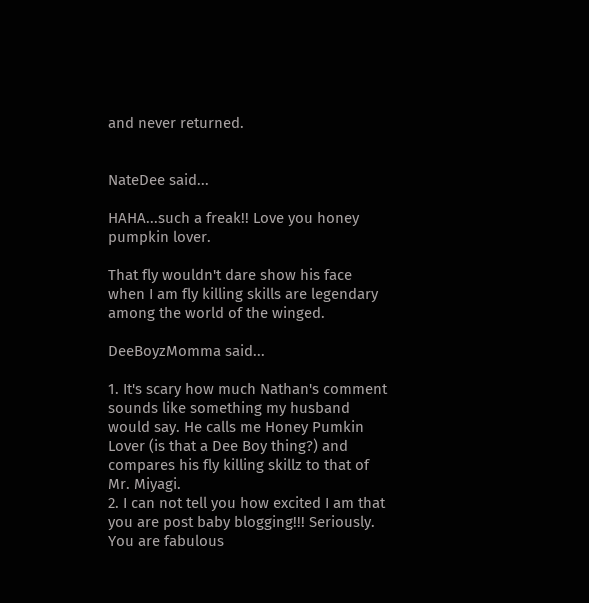and never returned.


NateDee said...

HAHA...such a freak!! Love you honey pumpkin lover.

That fly wouldn't dare show his face when I am fly killing skills are legendary among the world of the winged.

DeeBoyzMomma said...

1. It's scary how much Nathan's comment sounds like something my husband would say. He calls me Honey Pumkin Lover (is that a Dee Boy thing?) and compares his fly killing skillz to that of Mr. Miyagi.
2. I can not tell you how excited I am that you are post baby blogging!!! Seriously. You are fabulous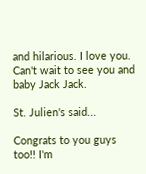and hilarious. I love you. Can't wait to see you and baby Jack Jack.

St. Julien's said...

Congrats to you guys too!! I'm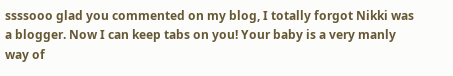ssssooo glad you commented on my blog, I totally forgot Nikki was a blogger. Now I can keep tabs on you! Your baby is a very manly way of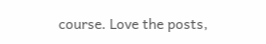course. Love the posts,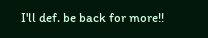I'll def. be back for more!!